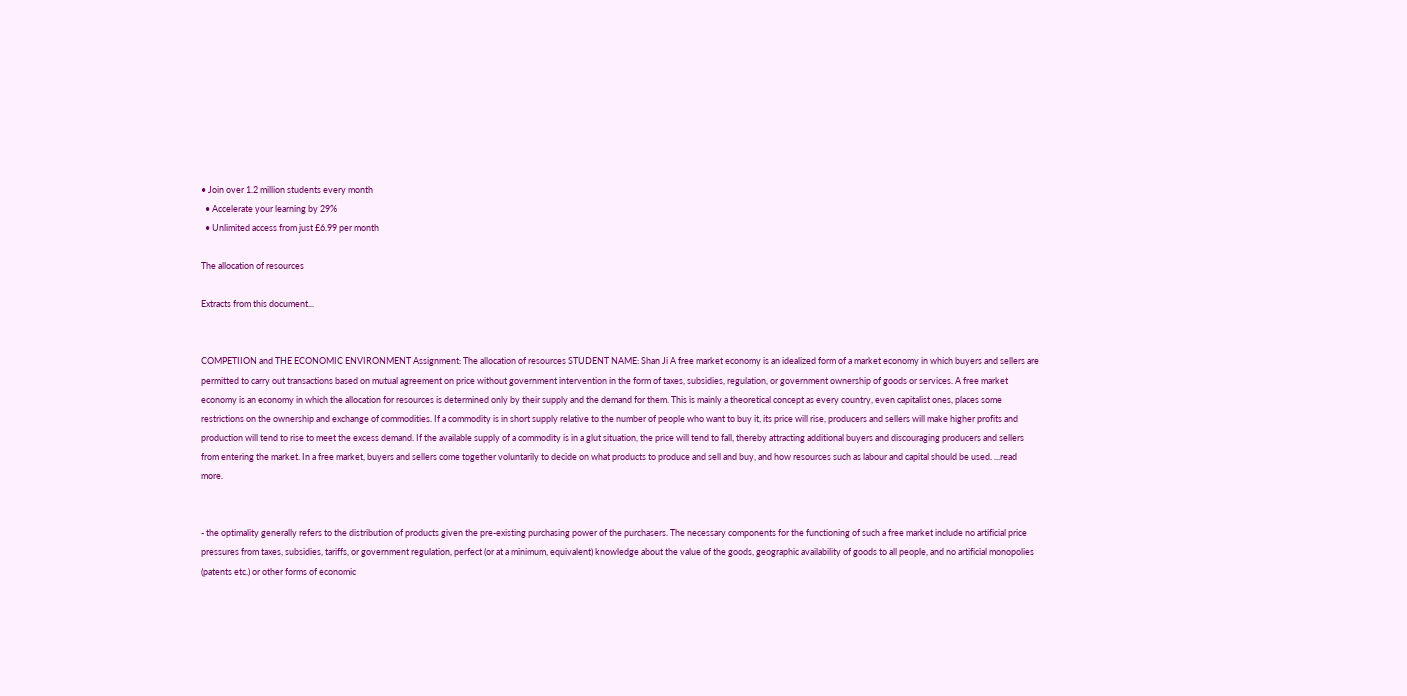• Join over 1.2 million students every month
  • Accelerate your learning by 29%
  • Unlimited access from just £6.99 per month

The allocation of resources

Extracts from this document...


COMPETIION and THE ECONOMIC ENVIRONMENT Assignment: The allocation of resources STUDENT NAME: Shan Ji A free market economy is an idealized form of a market economy in which buyers and sellers are permitted to carry out transactions based on mutual agreement on price without government intervention in the form of taxes, subsidies, regulation, or government ownership of goods or services. A free market economy is an economy in which the allocation for resources is determined only by their supply and the demand for them. This is mainly a theoretical concept as every country, even capitalist ones, places some restrictions on the ownership and exchange of commodities. If a commodity is in short supply relative to the number of people who want to buy it, its price will rise, producers and sellers will make higher profits and production will tend to rise to meet the excess demand. If the available supply of a commodity is in a glut situation, the price will tend to fall, thereby attracting additional buyers and discouraging producers and sellers from entering the market. In a free market, buyers and sellers come together voluntarily to decide on what products to produce and sell and buy, and how resources such as labour and capital should be used. ...read more.


- the optimality generally refers to the distribution of products given the pre-existing purchasing power of the purchasers. The necessary components for the functioning of such a free market include no artificial price pressures from taxes, subsidies, tariffs, or government regulation, perfect (or at a minimum, equivalent) knowledge about the value of the goods, geographic availability of goods to all people, and no artificial monopolies (patents etc.) or other forms of economic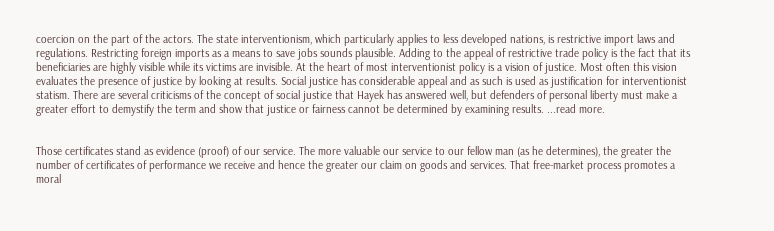coercion on the part of the actors. The state interventionism, which particularly applies to less developed nations, is restrictive import laws and regulations. Restricting foreign imports as a means to save jobs sounds plausible. Adding to the appeal of restrictive trade policy is the fact that its beneficiaries are highly visible while its victims are invisible. At the heart of most interventionist policy is a vision of justice. Most often this vision evaluates the presence of justice by looking at results. Social justice has considerable appeal and as such is used as justification for interventionist statism. There are several criticisms of the concept of social justice that Hayek has answered well, but defenders of personal liberty must make a greater effort to demystify the term and show that justice or fairness cannot be determined by examining results. ...read more.


Those certificates stand as evidence (proof) of our service. The more valuable our service to our fellow man (as he determines), the greater the number of certificates of performance we receive and hence the greater our claim on goods and services. That free-market process promotes a moral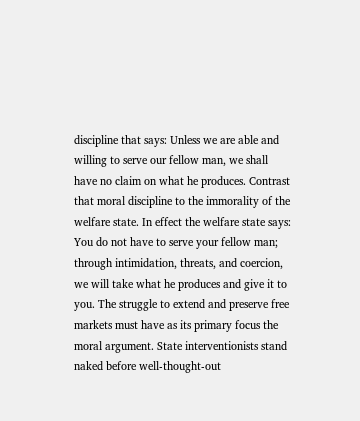discipline that says: Unless we are able and willing to serve our fellow man, we shall have no claim on what he produces. Contrast that moral discipline to the immorality of the welfare state. In effect the welfare state says: You do not have to serve your fellow man; through intimidation, threats, and coercion, we will take what he produces and give it to you. The struggle to extend and preserve free markets must have as its primary focus the moral argument. State interventionists stand naked before well-thought-out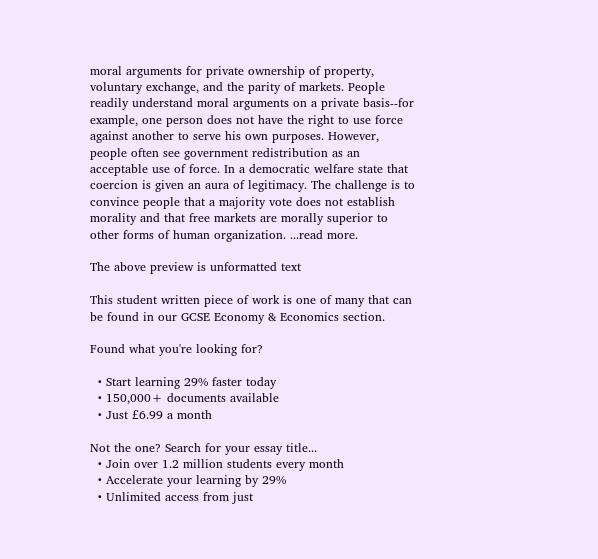moral arguments for private ownership of property, voluntary exchange, and the parity of markets. People readily understand moral arguments on a private basis--for example, one person does not have the right to use force against another to serve his own purposes. However, people often see government redistribution as an acceptable use of force. In a democratic welfare state that coercion is given an aura of legitimacy. The challenge is to convince people that a majority vote does not establish morality and that free markets are morally superior to other forms of human organization. ...read more.

The above preview is unformatted text

This student written piece of work is one of many that can be found in our GCSE Economy & Economics section.

Found what you're looking for?

  • Start learning 29% faster today
  • 150,000+ documents available
  • Just £6.99 a month

Not the one? Search for your essay title...
  • Join over 1.2 million students every month
  • Accelerate your learning by 29%
  • Unlimited access from just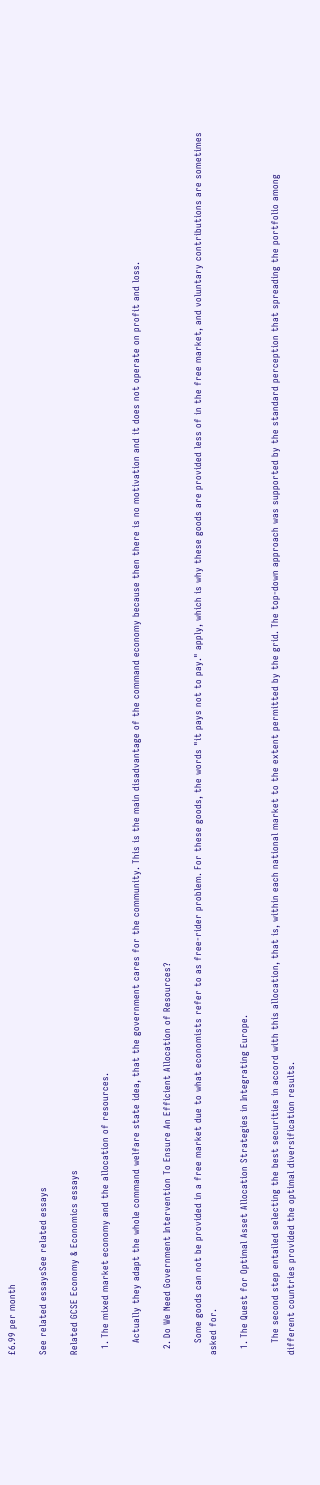£6.99 per month

See related essaysSee related essays

Related GCSE Economy & Economics essays

  1. The mixed market economy and the allocation of resources.

    Actually they adapt the whole command welfare state idea, that the government cares for the community. This is the main disadvantage of the command economy because then there is no motivation and it does not operate on profit and loss.

  2. Do We Need Government Intervention To Ensure An Efficient Allocation of Resources?

    Some goods can not be provided in a free market due to what economists refer to as free-rider problem. For these goods, the words "it pays not to pay." apply, which is why these goods are provided less of in the free market, and voluntary contributions are sometimes asked for.

  1. The Quest for Optimal Asset Allocation Strategies in Integrating Europe.

    The second step entailed selecting the best securities in accord with this allocation, that is, within each national market to the extent permitted by the grid. The top-down approach was supported by the standard perception that spreading the portfolio among different countries provided the optimal diversification results.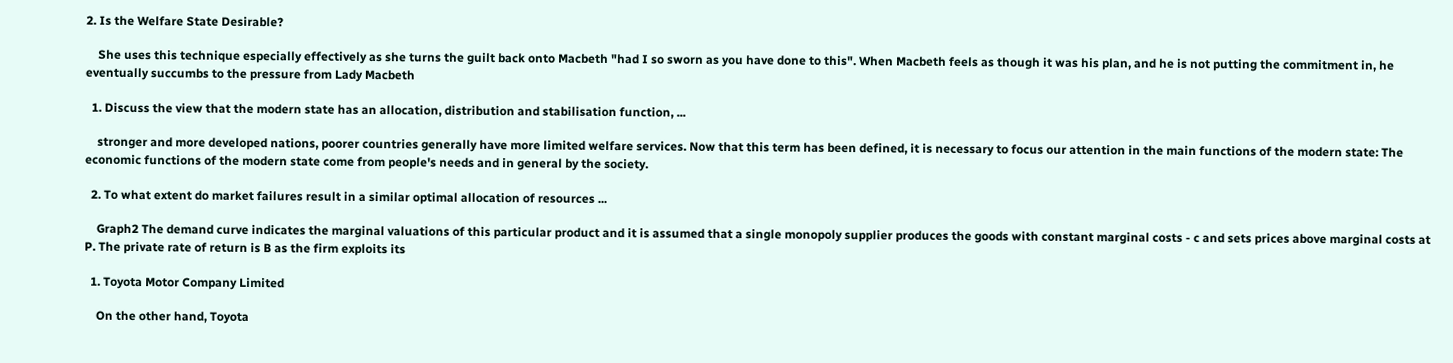2. Is the Welfare State Desirable?

    She uses this technique especially effectively as she turns the guilt back onto Macbeth "had I so sworn as you have done to this". When Macbeth feels as though it was his plan, and he is not putting the commitment in, he eventually succumbs to the pressure from Lady Macbeth

  1. Discuss the view that the modern state has an allocation, distribution and stabilisation function, ...

    stronger and more developed nations, poorer countries generally have more limited welfare services. Now that this term has been defined, it is necessary to focus our attention in the main functions of the modern state: The economic functions of the modern state come from people's needs and in general by the society.

  2. To what extent do market failures result in a similar optimal allocation of resources ...

    Graph2 The demand curve indicates the marginal valuations of this particular product and it is assumed that a single monopoly supplier produces the goods with constant marginal costs - c and sets prices above marginal costs at P. The private rate of return is B as the firm exploits its

  1. Toyota Motor Company Limited

    On the other hand, Toyota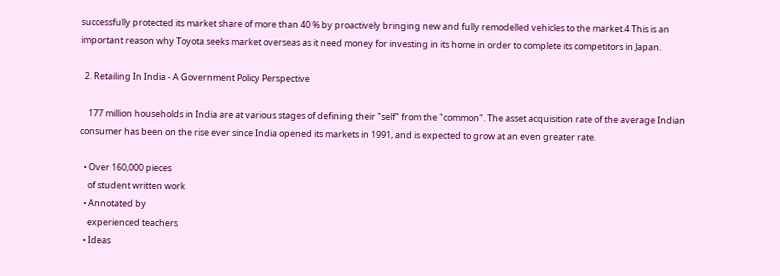successfully protected its market share of more than 40 % by proactively bringing new and fully remodelled vehicles to the market.4 This is an important reason why Toyota seeks market overseas as it need money for investing in its home in order to complete its competitors in Japan.

  2. Retailing In India - A Government Policy Perspective

    177 million households in India are at various stages of defining their "self" from the "common". The asset acquisition rate of the average Indian consumer has been on the rise ever since India opened its markets in 1991, and is expected to grow at an even greater rate.

  • Over 160,000 pieces
    of student written work
  • Annotated by
    experienced teachers
  • Ideas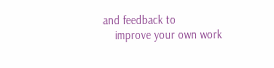and feedback to
    improve your own work